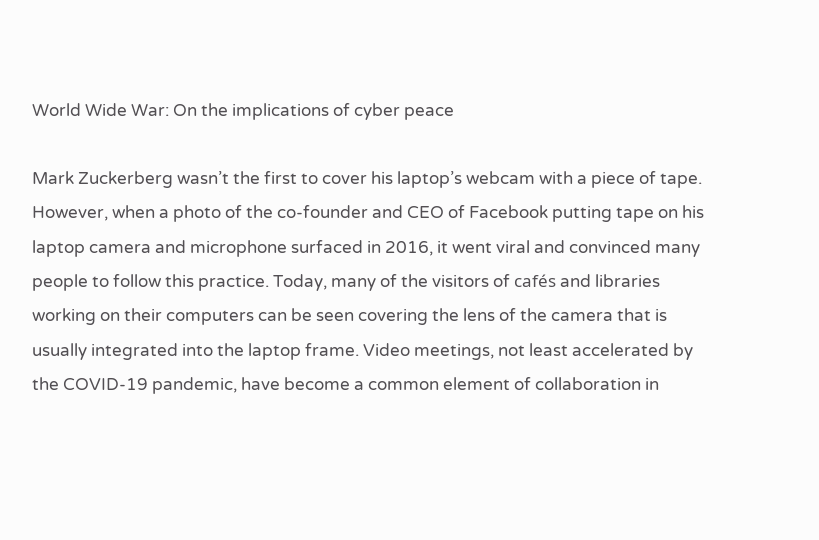World Wide War: On the implications of cyber peace

Mark Zuckerberg wasn’t the first to cover his laptop’s webcam with a piece of tape. However, when a photo of the co-founder and CEO of Facebook putting tape on his laptop camera and microphone surfaced in 2016, it went viral and convinced many people to follow this practice. Today, many of the visitors of cafés and libraries working on their computers can be seen covering the lens of the camera that is usually integrated into the laptop frame. Video meetings, not least accelerated by the COVID-19 pandemic, have become a common element of collaboration in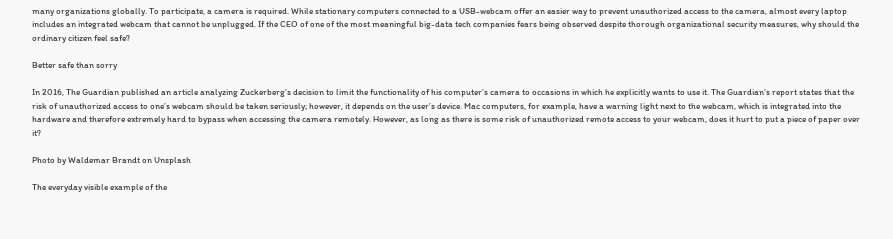many organizations globally. To participate, a camera is required. While stationary computers connected to a USB-webcam offer an easier way to prevent unauthorized access to the camera, almost every laptop includes an integrated webcam that cannot be unplugged. If the CEO of one of the most meaningful big-data tech companies fears being observed despite thorough organizational security measures, why should the ordinary citizen feel safe?

Better safe than sorry

In 2016, The Guardian published an article analyzing Zuckerberg’s decision to limit the functionality of his computer’s camera to occasions in which he explicitly wants to use it. The Guardian’s report states that the risk of unauthorized access to one’s webcam should be taken seriously; however, it depends on the user’s device. Mac computers, for example, have a warning light next to the webcam, which is integrated into the hardware and therefore extremely hard to bypass when accessing the camera remotely. However, as long as there is some risk of unauthorized remote access to your webcam, does it hurt to put a piece of paper over it?

Photo by Waldemar Brandt on Unsplash

The everyday visible example of the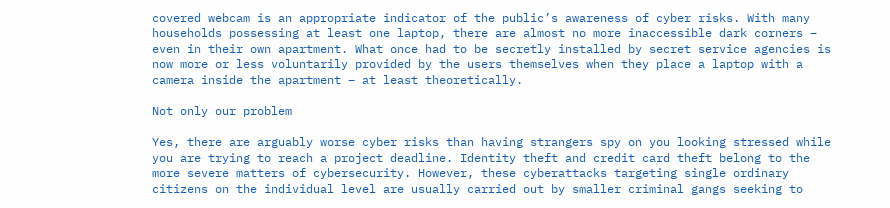covered webcam is an appropriate indicator of the public’s awareness of cyber risks. With many households possessing at least one laptop, there are almost no more inaccessible dark corners – even in their own apartment. What once had to be secretly installed by secret service agencies is now more or less voluntarily provided by the users themselves when they place a laptop with a camera inside the apartment – at least theoretically.

Not only our problem

Yes, there are arguably worse cyber risks than having strangers spy on you looking stressed while you are trying to reach a project deadline. Identity theft and credit card theft belong to the more severe matters of cybersecurity. However, these cyberattacks targeting single ordinary citizens on the individual level are usually carried out by smaller criminal gangs seeking to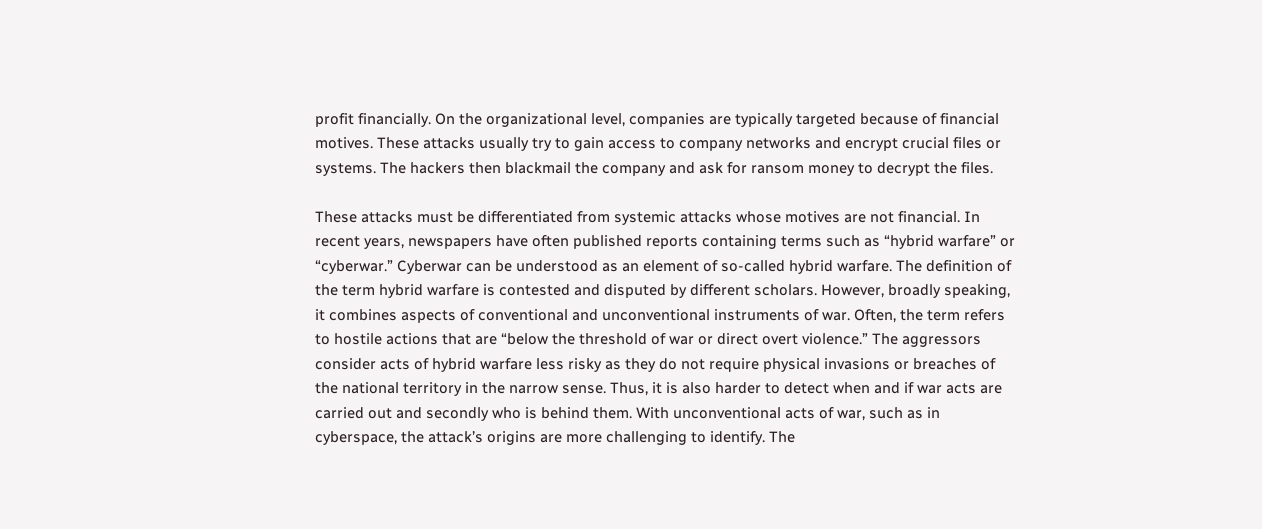profit financially. On the organizational level, companies are typically targeted because of financial motives. These attacks usually try to gain access to company networks and encrypt crucial files or systems. The hackers then blackmail the company and ask for ransom money to decrypt the files.

These attacks must be differentiated from systemic attacks whose motives are not financial. In recent years, newspapers have often published reports containing terms such as “hybrid warfare” or “cyberwar.” Cyberwar can be understood as an element of so-called hybrid warfare. The definition of the term hybrid warfare is contested and disputed by different scholars. However, broadly speaking, it combines aspects of conventional and unconventional instruments of war. Often, the term refers to hostile actions that are “below the threshold of war or direct overt violence.” The aggressors consider acts of hybrid warfare less risky as they do not require physical invasions or breaches of the national territory in the narrow sense. Thus, it is also harder to detect when and if war acts are carried out and secondly who is behind them. With unconventional acts of war, such as in cyberspace, the attack’s origins are more challenging to identify. The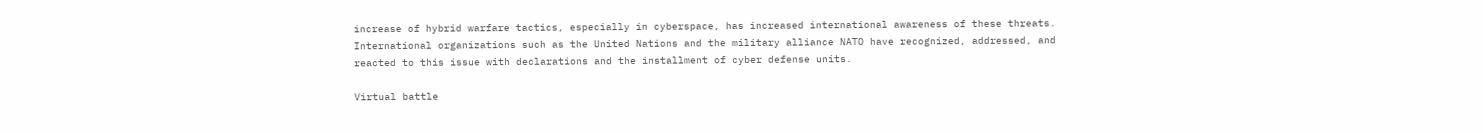increase of hybrid warfare tactics, especially in cyberspace, has increased international awareness of these threats. International organizations such as the United Nations and the military alliance NATO have recognized, addressed, and reacted to this issue with declarations and the installment of cyber defense units.

Virtual battle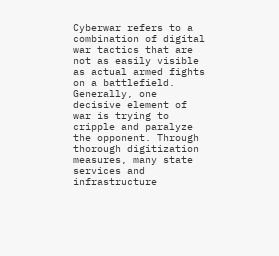Cyberwar refers to a combination of digital war tactics that are not as easily visible as actual armed fights on a battlefield. Generally, one decisive element of war is trying to cripple and paralyze the opponent. Through thorough digitization measures, many state services and infrastructure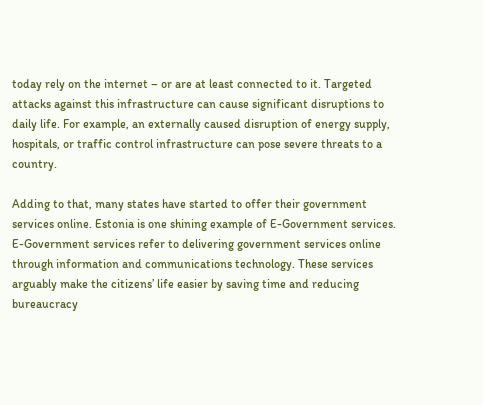today rely on the internet – or are at least connected to it. Targeted attacks against this infrastructure can cause significant disruptions to daily life. For example, an externally caused disruption of energy supply, hospitals, or traffic control infrastructure can pose severe threats to a country.

Adding to that, many states have started to offer their government services online. Estonia is one shining example of E-Government services. E-Government services refer to delivering government services online through information and communications technology. These services arguably make the citizens’ life easier by saving time and reducing bureaucracy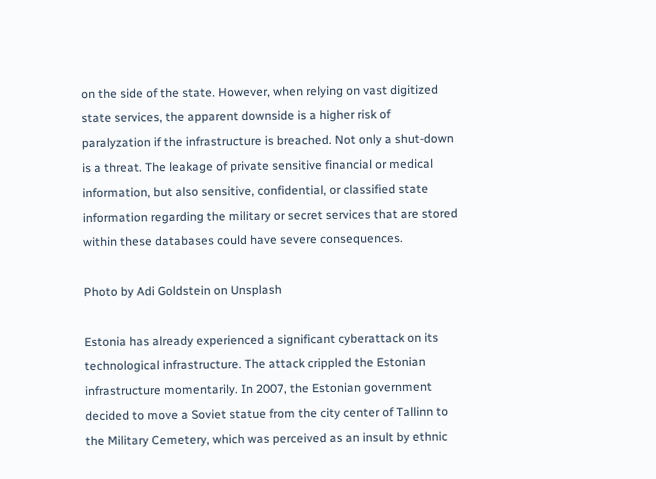on the side of the state. However, when relying on vast digitized state services, the apparent downside is a higher risk of paralyzation if the infrastructure is breached. Not only a shut-down is a threat. The leakage of private sensitive financial or medical information, but also sensitive, confidential, or classified state information regarding the military or secret services that are stored within these databases could have severe consequences.

Photo by Adi Goldstein on Unsplash

Estonia has already experienced a significant cyberattack on its technological infrastructure. The attack crippled the Estonian infrastructure momentarily. In 2007, the Estonian government decided to move a Soviet statue from the city center of Tallinn to the Military Cemetery, which was perceived as an insult by ethnic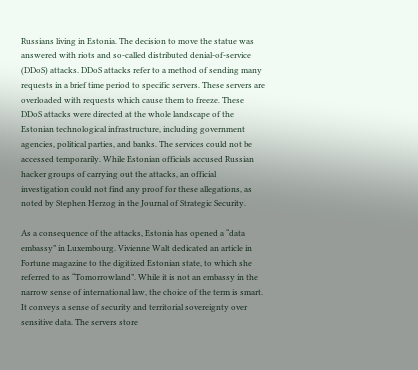Russians living in Estonia. The decision to move the statue was answered with riots and so-called distributed denial-of-service (DDoS) attacks. DDoS attacks refer to a method of sending many requests in a brief time period to specific servers. These servers are overloaded with requests which cause them to freeze. These DDoS attacks were directed at the whole landscape of the Estonian technological infrastructure, including government agencies, political parties, and banks. The services could not be accessed temporarily. While Estonian officials accused Russian hacker groups of carrying out the attacks, an official investigation could not find any proof for these allegations, as noted by Stephen Herzog in the Journal of Strategic Security.

As a consequence of the attacks, Estonia has opened a “data embassy” in Luxembourg. Vivienne Walt dedicated an article in Fortune magazine to the digitized Estonian state, to which she referred to as “Tomorrowland”. While it is not an embassy in the narrow sense of international law, the choice of the term is smart. It conveys a sense of security and territorial sovereignty over sensitive data. The servers store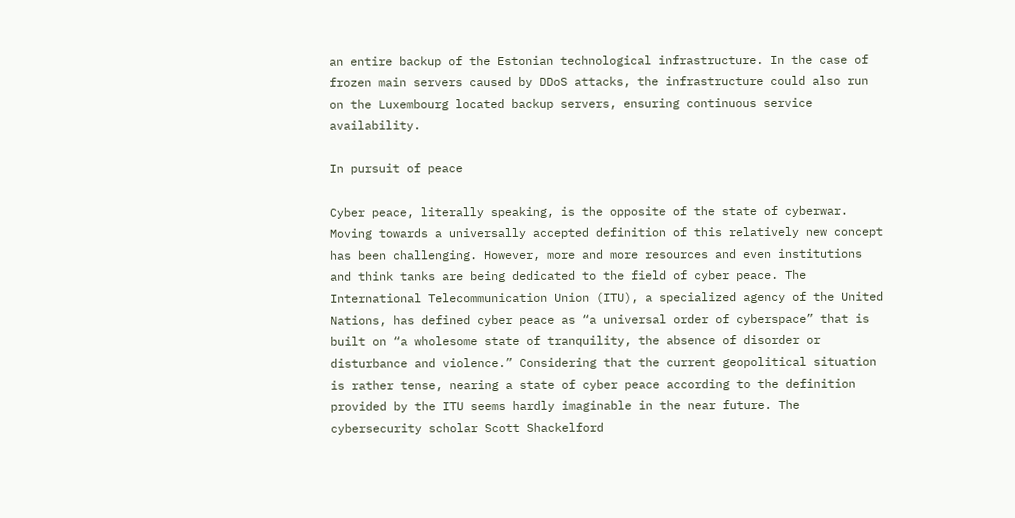an entire backup of the Estonian technological infrastructure. In the case of frozen main servers caused by DDoS attacks, the infrastructure could also run on the Luxembourg located backup servers, ensuring continuous service availability.

In pursuit of peace

Cyber peace, literally speaking, is the opposite of the state of cyberwar. Moving towards a universally accepted definition of this relatively new concept has been challenging. However, more and more resources and even institutions and think tanks are being dedicated to the field of cyber peace. The International Telecommunication Union (ITU), a specialized agency of the United Nations, has defined cyber peace as “a universal order of cyberspace” that is built on “a wholesome state of tranquility, the absence of disorder or disturbance and violence.” Considering that the current geopolitical situation is rather tense, nearing a state of cyber peace according to the definition provided by the ITU seems hardly imaginable in the near future. The cybersecurity scholar Scott Shackelford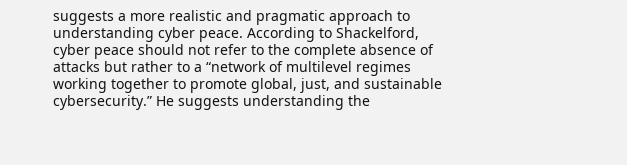suggests a more realistic and pragmatic approach to understanding cyber peace. According to Shackelford, cyber peace should not refer to the complete absence of attacks but rather to a “network of multilevel regimes working together to promote global, just, and sustainable cybersecurity.” He suggests understanding the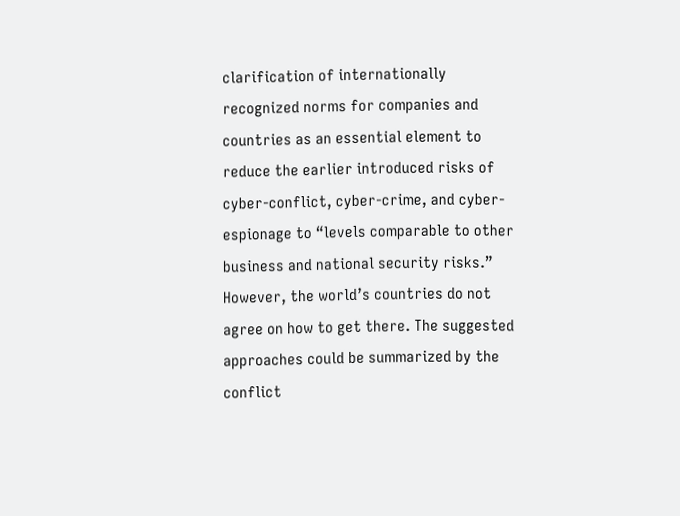clarification of internationally recognized norms for companies and countries as an essential element to reduce the earlier introduced risks of cyber-conflict, cyber-crime, and cyber-espionage to “levels comparable to other business and national security risks.” However, the world’s countries do not agree on how to get there. The suggested approaches could be summarized by the conflict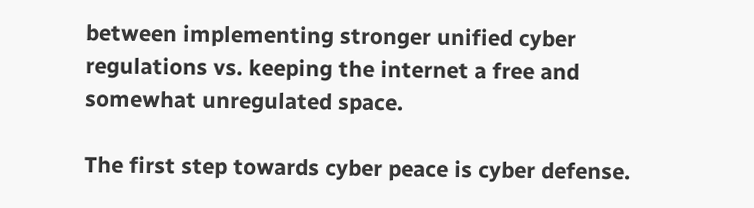between implementing stronger unified cyber regulations vs. keeping the internet a free and somewhat unregulated space.

The first step towards cyber peace is cyber defense.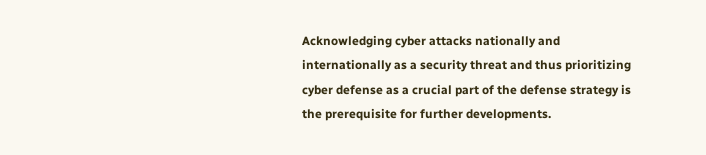Acknowledging cyber attacks nationally and internationally as a security threat and thus prioritizing cyber defense as a crucial part of the defense strategy is the prerequisite for further developments.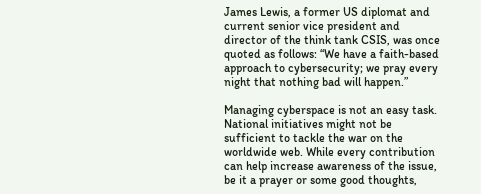James Lewis, a former US diplomat and current senior vice president and director of the think tank CSIS, was once quoted as follows: “We have a faith-based approach to cybersecurity; we pray every night that nothing bad will happen.”

Managing cyberspace is not an easy task. National initiatives might not be sufficient to tackle the war on the worldwide web. While every contribution can help increase awareness of the issue, be it a prayer or some good thoughts,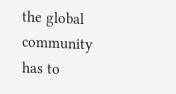the global community has to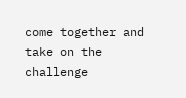come together and take on the challenge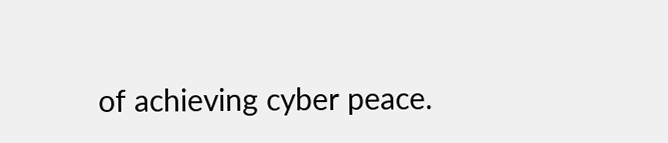of achieving cyber peace.